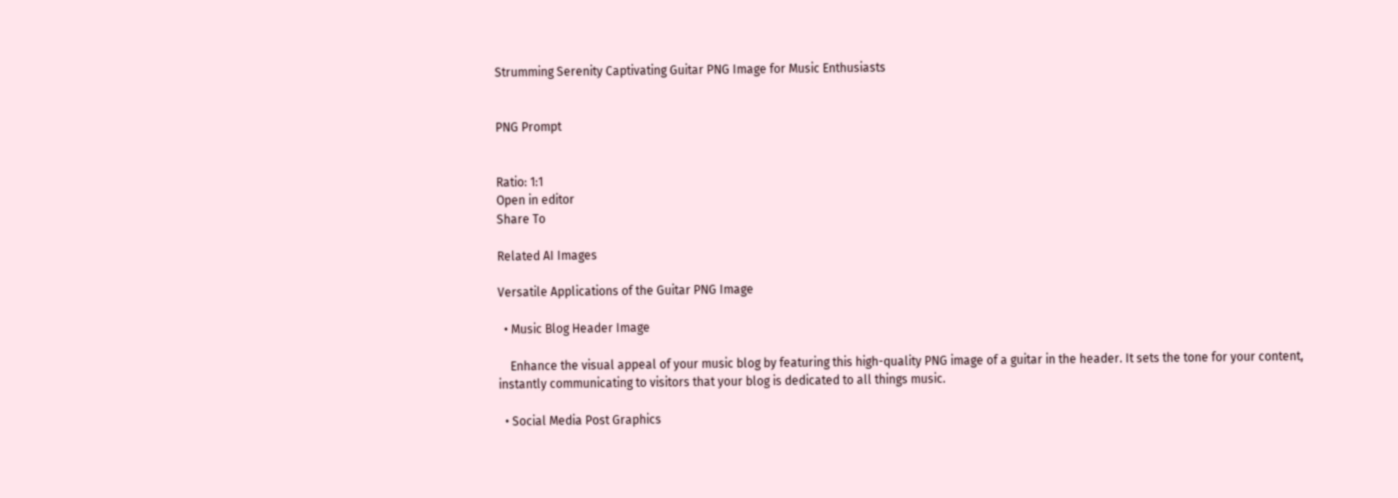Strumming Serenity Captivating Guitar PNG Image for Music Enthusiasts


PNG Prompt


Ratio: 1:1
Open in editor
Share To

Related AI Images

Versatile Applications of the Guitar PNG Image

  • Music Blog Header Image

    Enhance the visual appeal of your music blog by featuring this high-quality PNG image of a guitar in the header. It sets the tone for your content, instantly communicating to visitors that your blog is dedicated to all things music.

  • Social Media Post Graphics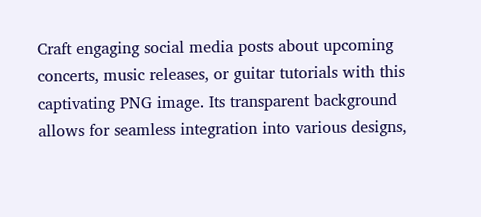Craft engaging social media posts about upcoming concerts, music releases, or guitar tutorials with this captivating PNG image. Its transparent background allows for seamless integration into various designs,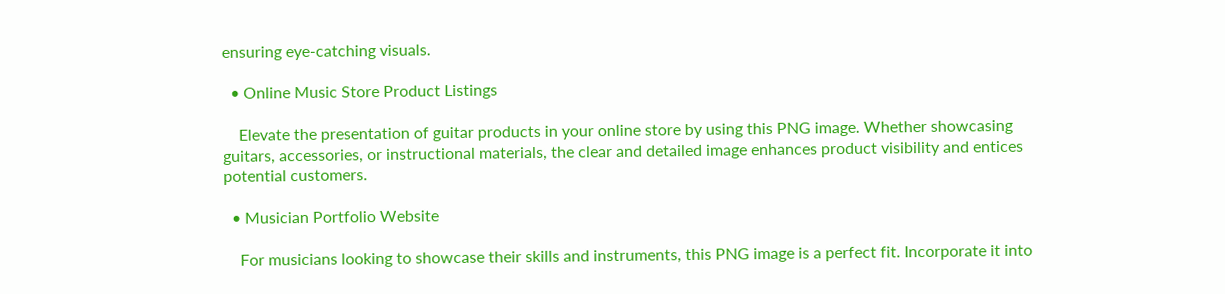ensuring eye-catching visuals.

  • Online Music Store Product Listings

    Elevate the presentation of guitar products in your online store by using this PNG image. Whether showcasing guitars, accessories, or instructional materials, the clear and detailed image enhances product visibility and entices potential customers.

  • Musician Portfolio Website

    For musicians looking to showcase their skills and instruments, this PNG image is a perfect fit. Incorporate it into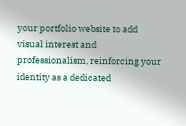your portfolio website to add visual interest and professionalism, reinforcing your identity as a dedicated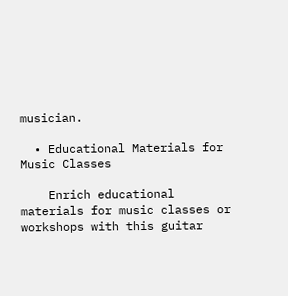musician.

  • Educational Materials for Music Classes

    Enrich educational materials for music classes or workshops with this guitar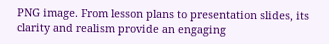PNG image. From lesson plans to presentation slides, its clarity and realism provide an engaging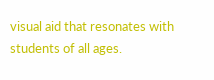visual aid that resonates with students of all ages.